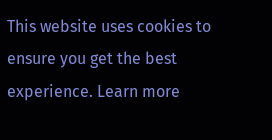This website uses cookies to ensure you get the best experience. Learn more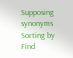Supposing synonyms
Sorting by
Find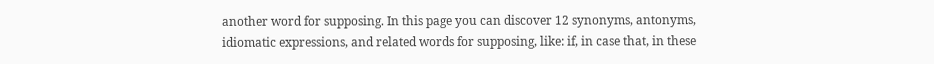another word for supposing. In this page you can discover 12 synonyms, antonyms, idiomatic expressions, and related words for supposing, like: if, in case that, in these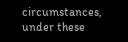circumstances, under these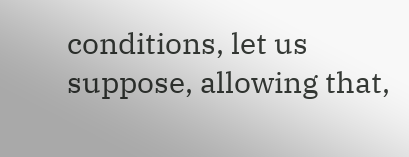conditions, let us suppose, allowing that,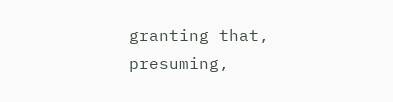granting that, presuming,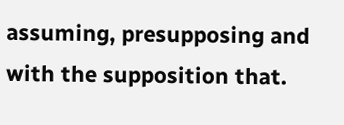assuming, presupposing and with the supposition that.